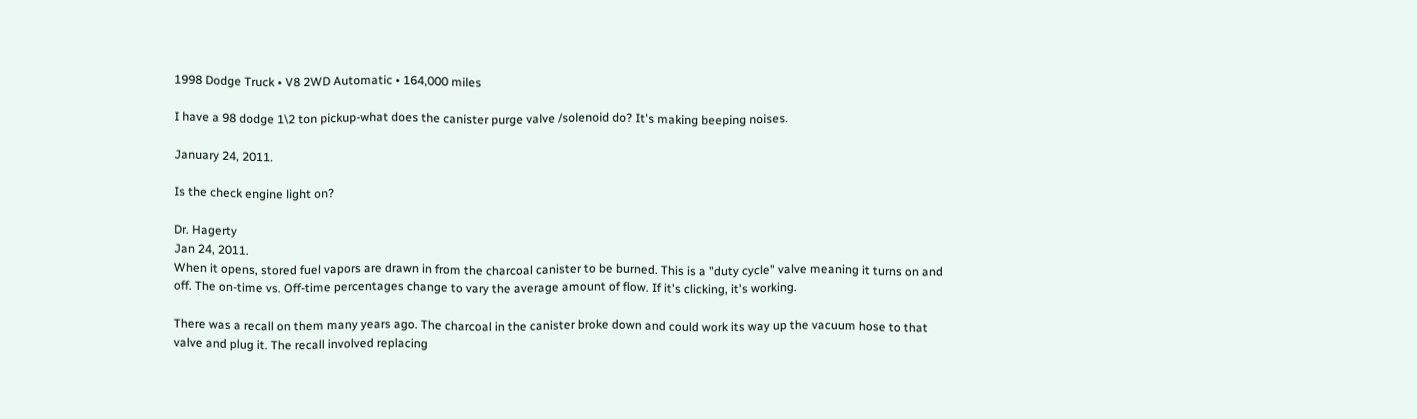1998 Dodge Truck • V8 2WD Automatic • 164,000 miles

I have a 98 dodge 1\2 ton pickup-what does the canister purge valve /solenoid do? It's making beeping noises.

January 24, 2011.

Is the check engine light on?

Dr. Hagerty
Jan 24, 2011.
When it opens, stored fuel vapors are drawn in from the charcoal canister to be burned. This is a "duty cycle" valve meaning it turns on and off. The on-time vs. Off-time percentages change to vary the average amount of flow. If it's clicking, it's working.

There was a recall on them many years ago. The charcoal in the canister broke down and could work its way up the vacuum hose to that valve and plug it. The recall involved replacing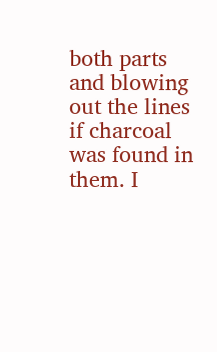both parts and blowing out the lines if charcoal was found in them. I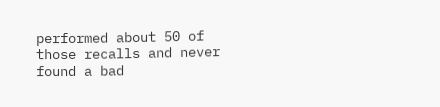performed about 50 of those recalls and never found a bad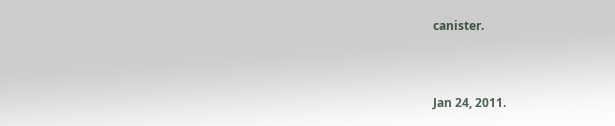canister.


Jan 24, 2011.